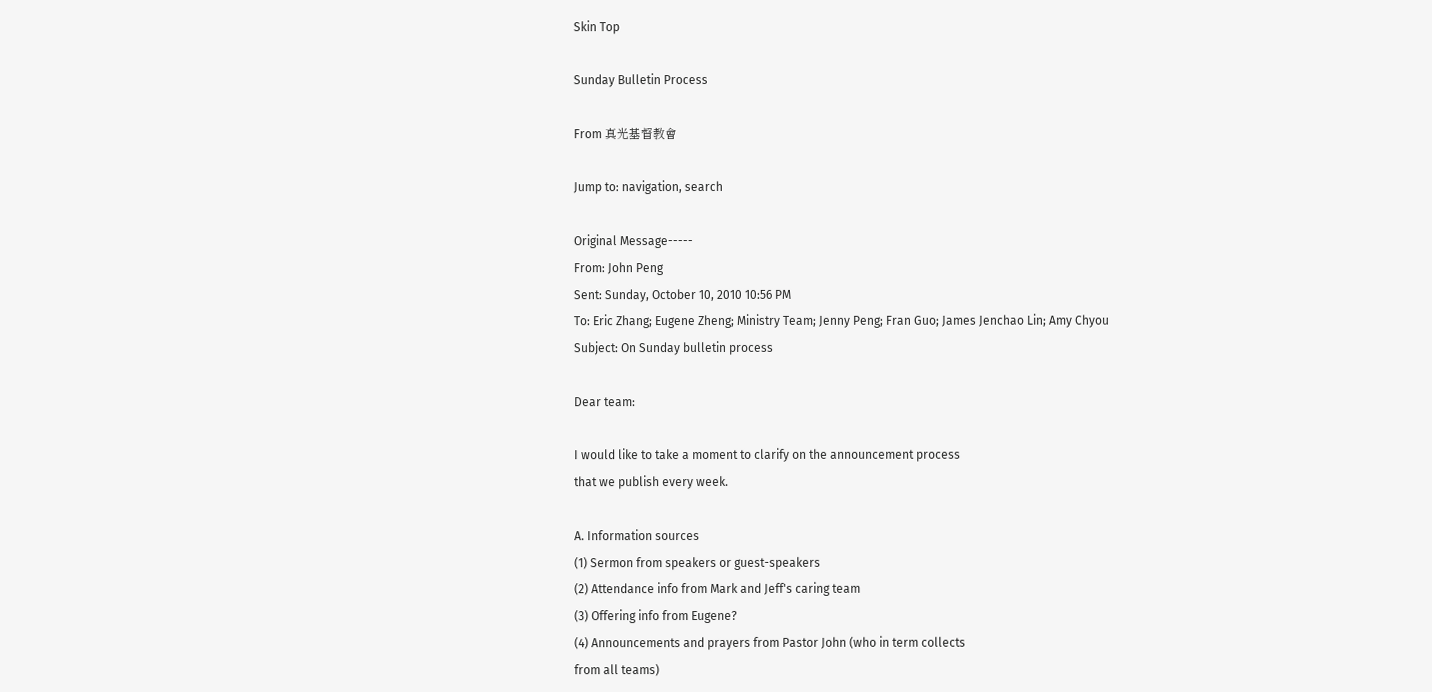Skin Top

Sunday Bulletin Process

From 真光基督教會

Jump to: navigation, search

Original Message-----
From: John Peng
Sent: Sunday, October 10, 2010 10:56 PM
To: Eric Zhang; Eugene Zheng; Ministry Team; Jenny Peng; Fran Guo; James Jenchao Lin; Amy Chyou
Subject: On Sunday bulletin process

Dear team:

I would like to take a moment to clarify on the announcement process
that we publish every week.

A. Information sources
(1) Sermon from speakers or guest-speakers
(2) Attendance info from Mark and Jeff's caring team
(3) Offering info from Eugene?
(4) Announcements and prayers from Pastor John (who in term collects
from all teams)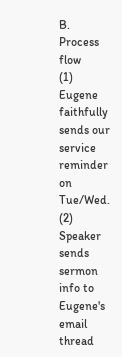B. Process flow
(1) Eugene faithfully sends our service reminder on Tue/Wed.
(2) Speaker sends sermon info to Eugene's email thread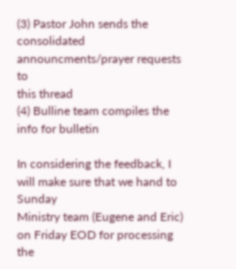(3) Pastor John sends the consolidated announcments/prayer requests to
this thread
(4) Bulline team compiles the info for bulletin

In considering the feedback, I will make sure that we hand to Sunday
Ministry team (Eugene and Eric) on Friday EOD for processing the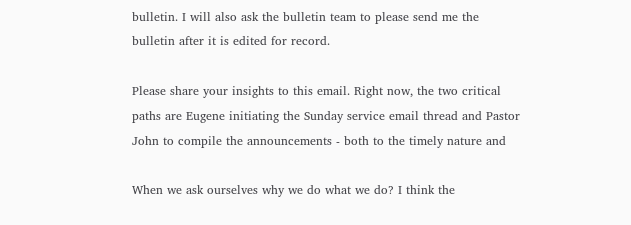bulletin. I will also ask the bulletin team to please send me the
bulletin after it is edited for record.

Please share your insights to this email. Right now, the two critical
paths are Eugene initiating the Sunday service email thread and Pastor
John to compile the announcements - both to the timely nature and

When we ask ourselves why we do what we do? I think the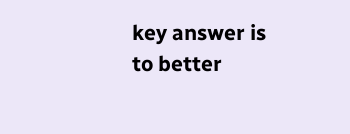key answer is
to better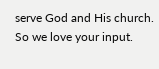serve God and His church. So we love your input.